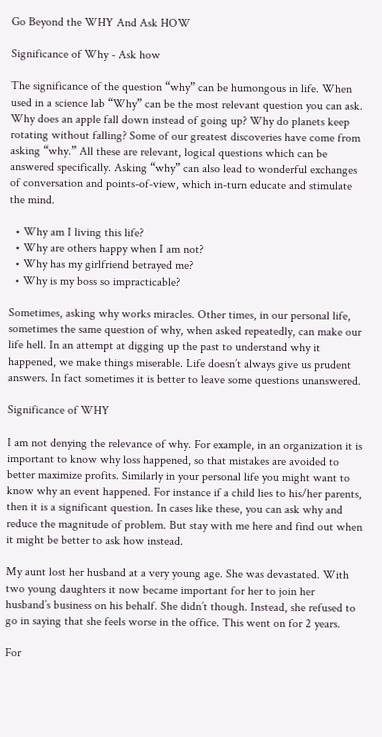Go Beyond the WHY And Ask HOW

Significance of Why - Ask how

The significance of the question “why” can be humongous in life. When used in a science lab “Why” can be the most relevant question you can ask. Why does an apple fall down instead of going up? Why do planets keep rotating without falling? Some of our greatest discoveries have come from asking “why.” All these are relevant, logical questions which can be answered specifically. Asking “why” can also lead to wonderful exchanges of conversation and points-of-view, which in-turn educate and stimulate the mind.

  • Why am I living this life?
  • Why are others happy when I am not?
  • Why has my girlfriend betrayed me?
  • Why is my boss so impracticable?

Sometimes, asking why works miracles. Other times, in our personal life, sometimes the same question of why, when asked repeatedly, can make our life hell. In an attempt at digging up the past to understand why it happened, we make things miserable. Life doesn’t always give us prudent answers. In fact sometimes it is better to leave some questions unanswered.

Significance of WHY

I am not denying the relevance of why. For example, in an organization it is important to know why loss happened, so that mistakes are avoided to better maximize profits. Similarly in your personal life you might want to know why an event happened. For instance if a child lies to his/her parents, then it is a significant question. In cases like these, you can ask why and reduce the magnitude of problem. But stay with me here and find out when it might be better to ask how instead.

My aunt lost her husband at a very young age. She was devastated. With two young daughters it now became important for her to join her husband’s business on his behalf. She didn’t though. Instead, she refused to go in saying that she feels worse in the office. This went on for 2 years.

For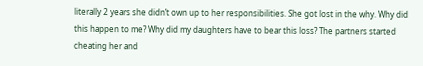literally 2 years she didn’t own up to her responsibilities. She got lost in the why. Why did this happen to me? Why did my daughters have to bear this loss? The partners started cheating her and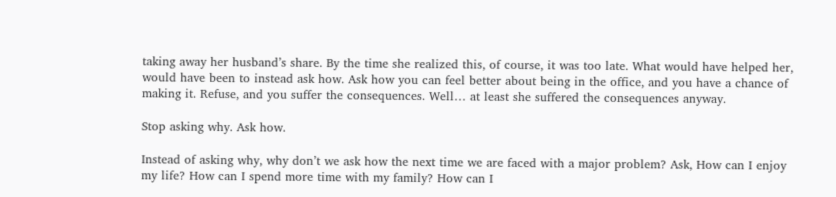taking away her husband’s share. By the time she realized this, of course, it was too late. What would have helped her, would have been to instead ask how. Ask how you can feel better about being in the office, and you have a chance of making it. Refuse, and you suffer the consequences. Well… at least she suffered the consequences anyway.

Stop asking why. Ask how.

Instead of asking why, why don’t we ask how the next time we are faced with a major problem? Ask, How can I enjoy my life? How can I spend more time with my family? How can I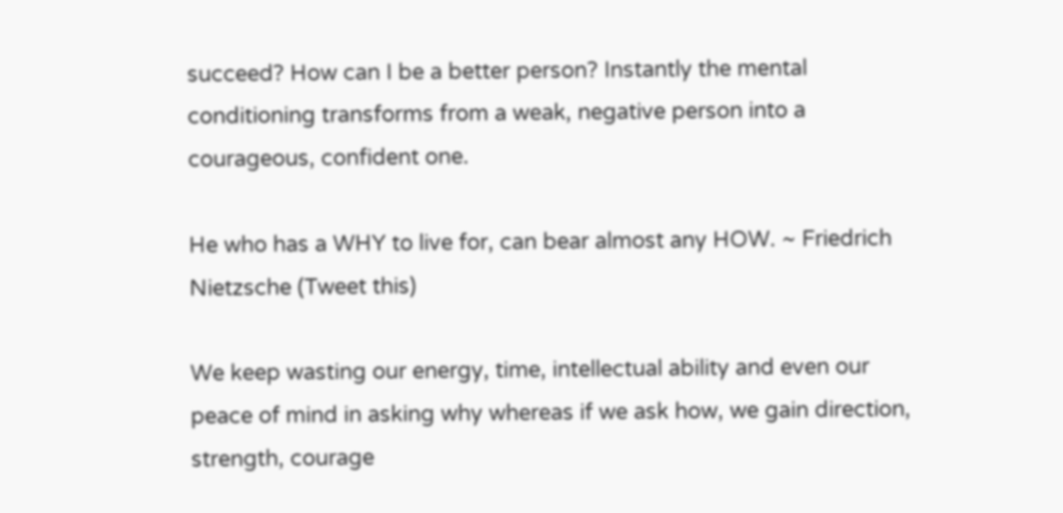succeed? How can I be a better person? Instantly the mental conditioning transforms from a weak, negative person into a courageous, confident one.

He who has a WHY to live for, can bear almost any HOW. ~ Friedrich Nietzsche (Tweet this)

We keep wasting our energy, time, intellectual ability and even our peace of mind in asking why whereas if we ask how, we gain direction, strength, courage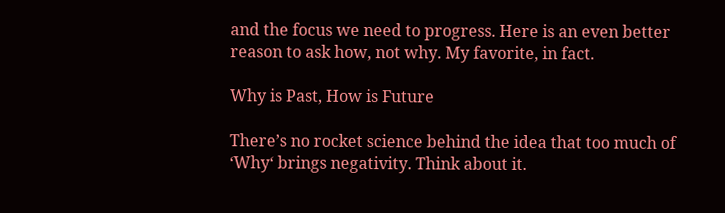and the focus we need to progress. Here is an even better reason to ask how, not why. My favorite, in fact.

Why is Past, How is Future

There’s no rocket science behind the idea that too much of ‘Why‘ brings negativity. Think about it.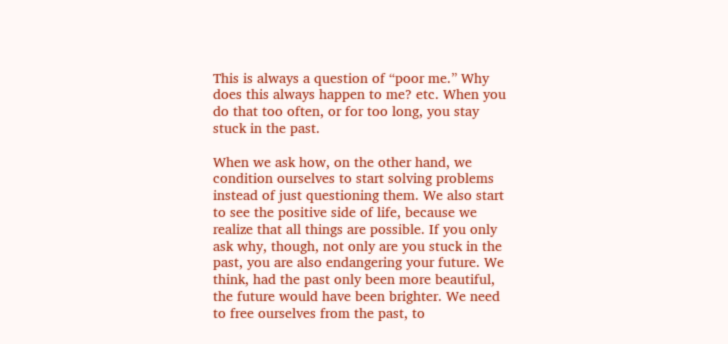This is always a question of “poor me.” Why does this always happen to me? etc. When you do that too often, or for too long, you stay stuck in the past.

When we ask how, on the other hand, we condition ourselves to start solving problems instead of just questioning them. We also start to see the positive side of life, because we realize that all things are possible. If you only ask why, though, not only are you stuck in the past, you are also endangering your future. We think, had the past only been more beautiful, the future would have been brighter. We need to free ourselves from the past, to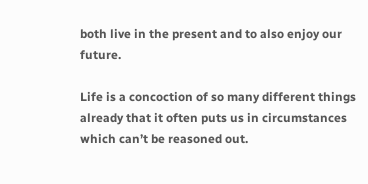both live in the present and to also enjoy our future.

Life is a concoction of so many different things already that it often puts us in circumstances which can’t be reasoned out.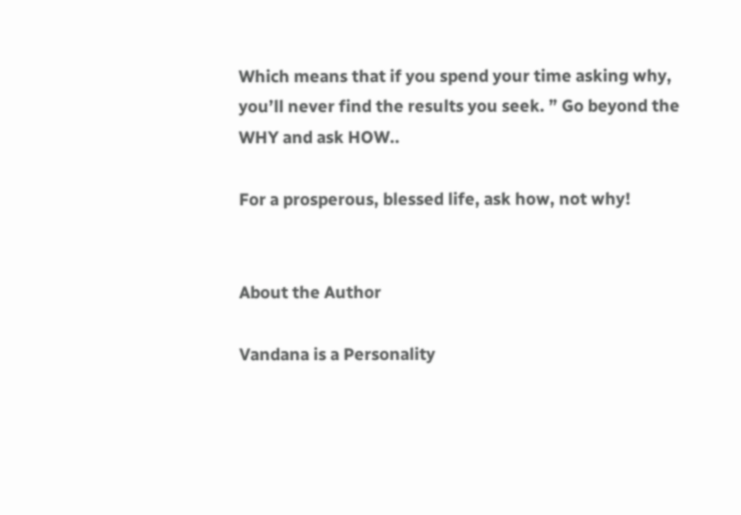Which means that if you spend your time asking why, you’ll never find the results you seek. ” Go beyond the WHY and ask HOW..

For a prosperous, blessed life, ask how, not why!


About the Author

Vandana is a Personality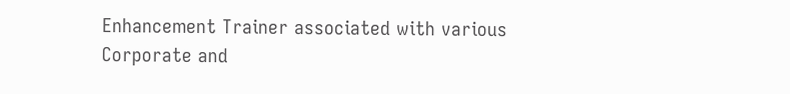Enhancement Trainer associated with various Corporate and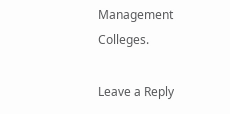Management Colleges.

Leave a Reply